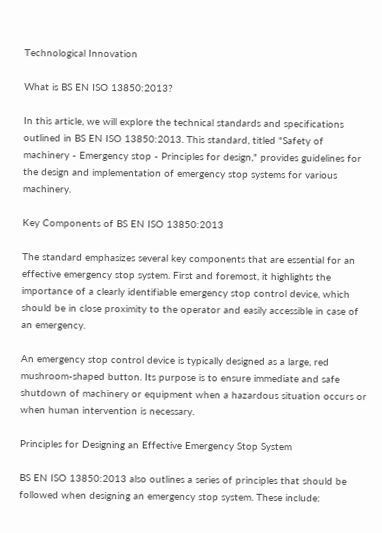Technological Innovation

What is BS EN ISO 13850:2013?

In this article, we will explore the technical standards and specifications outlined in BS EN ISO 13850:2013. This standard, titled "Safety of machinery - Emergency stop - Principles for design," provides guidelines for the design and implementation of emergency stop systems for various machinery.

Key Components of BS EN ISO 13850:2013

The standard emphasizes several key components that are essential for an effective emergency stop system. First and foremost, it highlights the importance of a clearly identifiable emergency stop control device, which should be in close proximity to the operator and easily accessible in case of an emergency.

An emergency stop control device is typically designed as a large, red mushroom-shaped button. Its purpose is to ensure immediate and safe shutdown of machinery or equipment when a hazardous situation occurs or when human intervention is necessary.

Principles for Designing an Effective Emergency Stop System

BS EN ISO 13850:2013 also outlines a series of principles that should be followed when designing an emergency stop system. These include: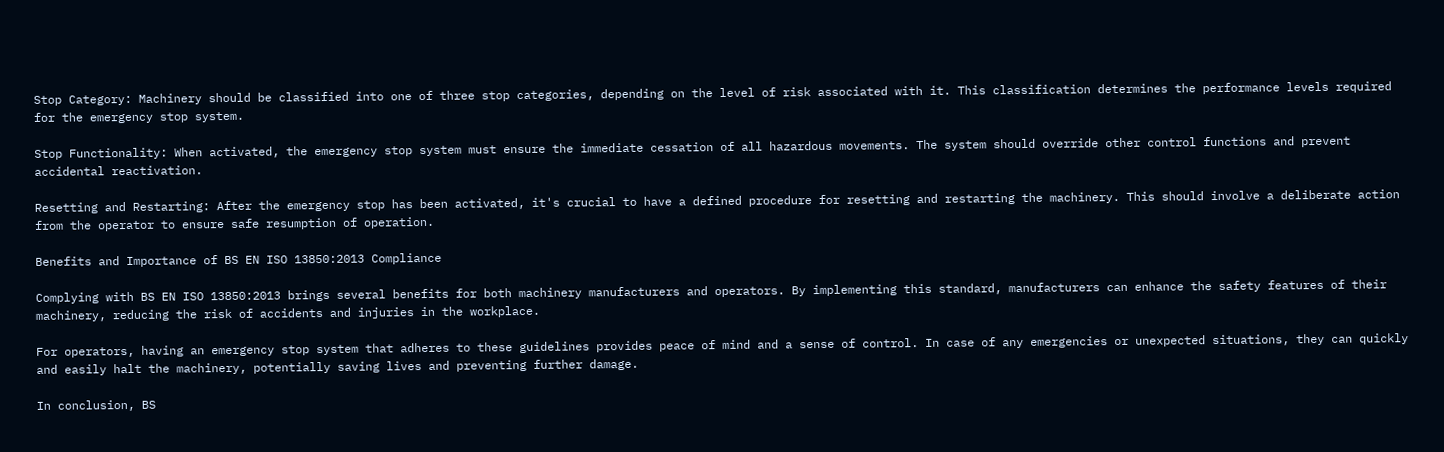Stop Category: Machinery should be classified into one of three stop categories, depending on the level of risk associated with it. This classification determines the performance levels required for the emergency stop system.

Stop Functionality: When activated, the emergency stop system must ensure the immediate cessation of all hazardous movements. The system should override other control functions and prevent accidental reactivation.

Resetting and Restarting: After the emergency stop has been activated, it's crucial to have a defined procedure for resetting and restarting the machinery. This should involve a deliberate action from the operator to ensure safe resumption of operation.

Benefits and Importance of BS EN ISO 13850:2013 Compliance

Complying with BS EN ISO 13850:2013 brings several benefits for both machinery manufacturers and operators. By implementing this standard, manufacturers can enhance the safety features of their machinery, reducing the risk of accidents and injuries in the workplace.

For operators, having an emergency stop system that adheres to these guidelines provides peace of mind and a sense of control. In case of any emergencies or unexpected situations, they can quickly and easily halt the machinery, potentially saving lives and preventing further damage.

In conclusion, BS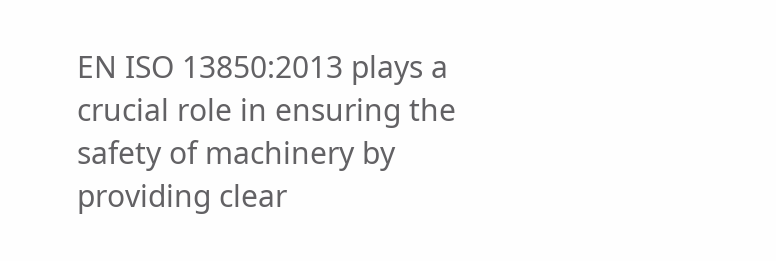EN ISO 13850:2013 plays a crucial role in ensuring the safety of machinery by providing clear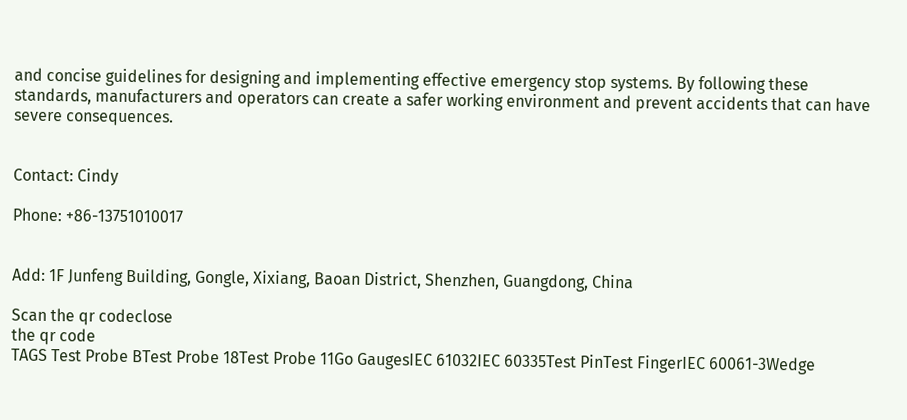and concise guidelines for designing and implementing effective emergency stop systems. By following these standards, manufacturers and operators can create a safer working environment and prevent accidents that can have severe consequences.


Contact: Cindy

Phone: +86-13751010017


Add: 1F Junfeng Building, Gongle, Xixiang, Baoan District, Shenzhen, Guangdong, China

Scan the qr codeclose
the qr code
TAGS Test Probe BTest Probe 18Test Probe 11Go GaugesIEC 61032IEC 60335Test PinTest FingerIEC 60061-3Wedge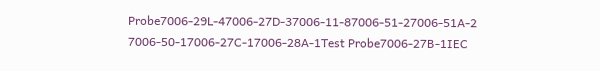Probe7006-29L-47006-27D-37006-11-87006-51-27006-51A-2 7006-50-17006-27C-17006-28A-1Test Probe7006-27B-1IEC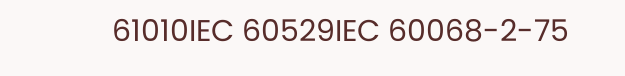61010IEC 60529IEC 60068-2-75